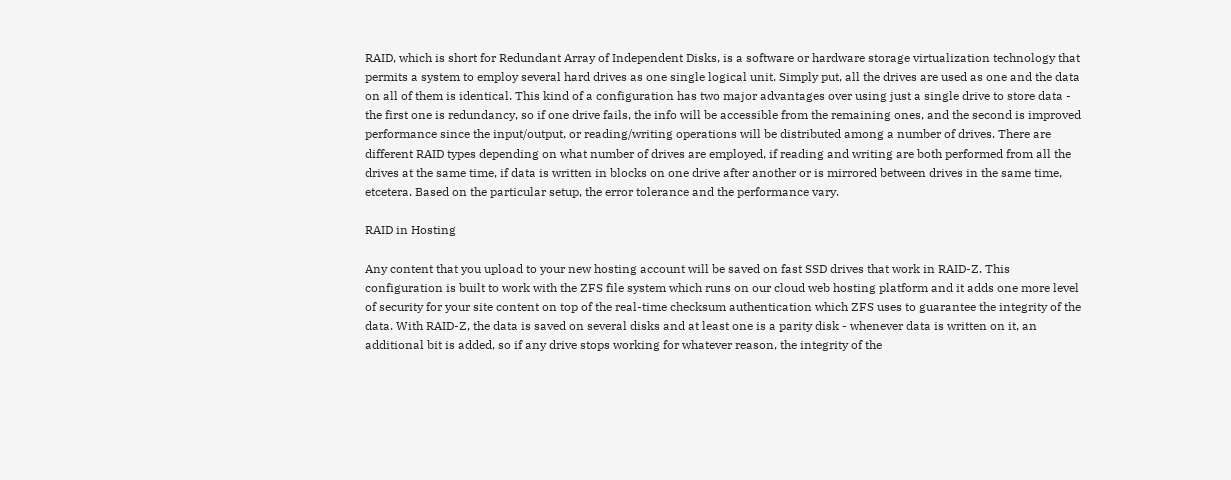RAID, which is short for Redundant Array of Independent Disks, is a software or hardware storage virtualization technology that permits a system to employ several hard drives as one single logical unit. Simply put, all the drives are used as one and the data on all of them is identical. This kind of a configuration has two major advantages over using just a single drive to store data - the first one is redundancy, so if one drive fails, the info will be accessible from the remaining ones, and the second is improved performance since the input/output, or reading/writing operations will be distributed among a number of drives. There are different RAID types depending on what number of drives are employed, if reading and writing are both performed from all the drives at the same time, if data is written in blocks on one drive after another or is mirrored between drives in the same time, etcetera. Based on the particular setup, the error tolerance and the performance vary.

RAID in Hosting

Any content that you upload to your new hosting account will be saved on fast SSD drives that work in RAID-Z. This configuration is built to work with the ZFS file system which runs on our cloud web hosting platform and it adds one more level of security for your site content on top of the real-time checksum authentication which ZFS uses to guarantee the integrity of the data. With RAID-Z, the data is saved on several disks and at least one is a parity disk - whenever data is written on it, an additional bit is added, so if any drive stops working for whatever reason, the integrity of the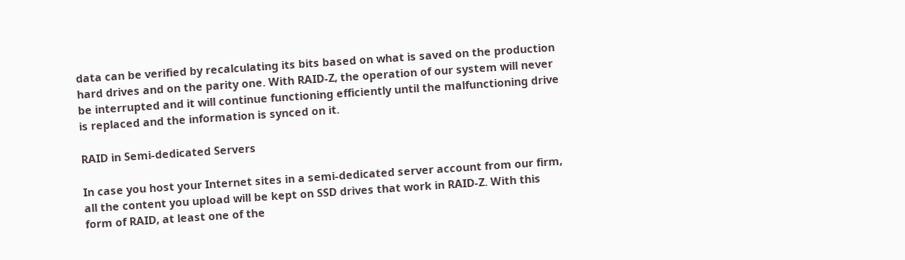data can be verified by recalculating its bits based on what is saved on the production hard drives and on the parity one. With RAID-Z, the operation of our system will never be interrupted and it will continue functioning efficiently until the malfunctioning drive is replaced and the information is synced on it.

RAID in Semi-dedicated Servers

In case you host your Internet sites in a semi-dedicated server account from our firm, all the content you upload will be kept on SSD drives that work in RAID-Z. With this form of RAID, at least one of the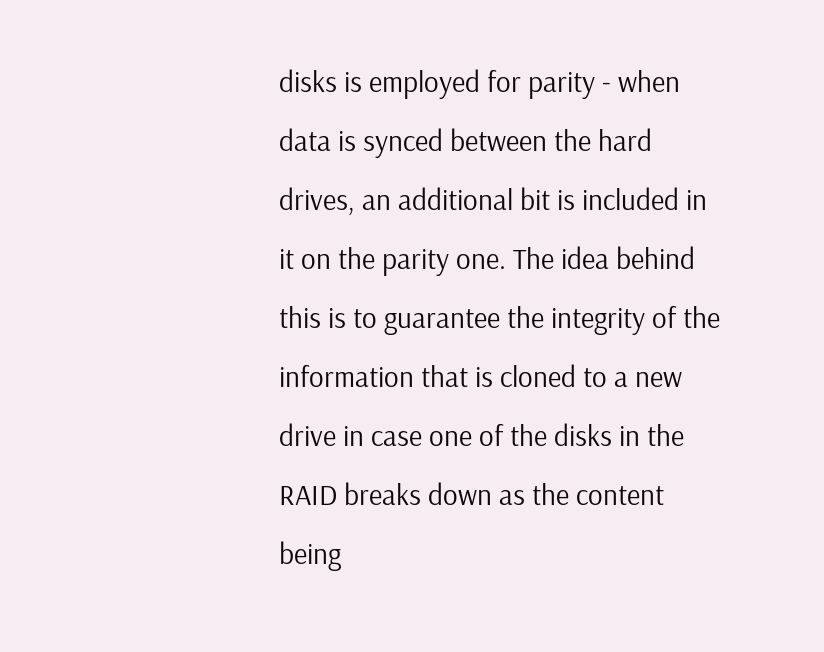disks is employed for parity - when data is synced between the hard drives, an additional bit is included in it on the parity one. The idea behind this is to guarantee the integrity of the information that is cloned to a new drive in case one of the disks in the RAID breaks down as the content being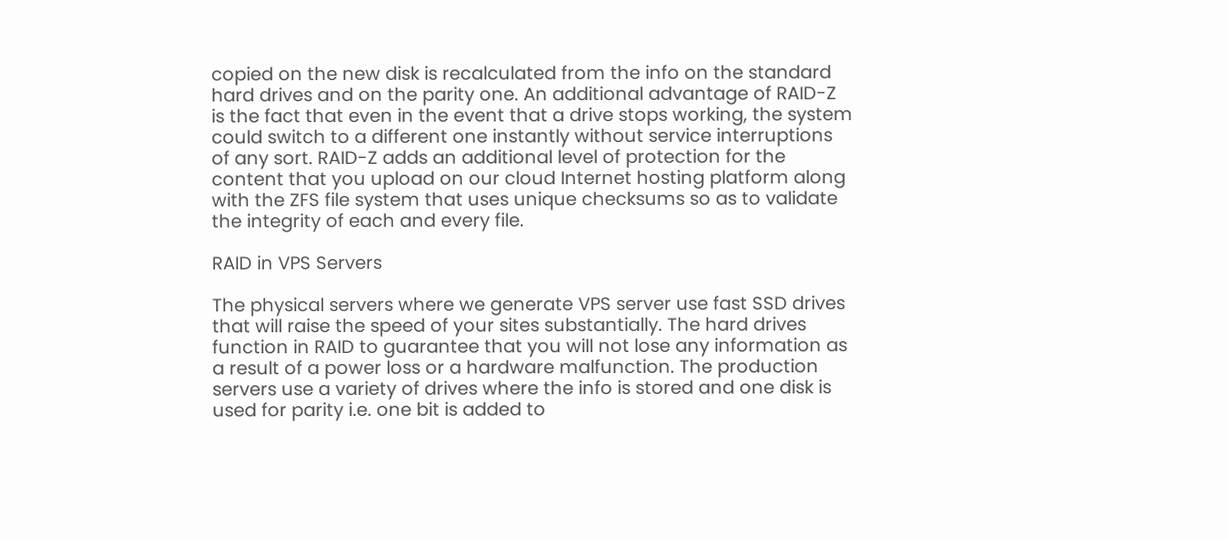copied on the new disk is recalculated from the info on the standard hard drives and on the parity one. An additional advantage of RAID-Z is the fact that even in the event that a drive stops working, the system could switch to a different one instantly without service interruptions of any sort. RAID-Z adds an additional level of protection for the content that you upload on our cloud Internet hosting platform along with the ZFS file system that uses unique checksums so as to validate the integrity of each and every file.

RAID in VPS Servers

The physical servers where we generate VPS server use fast SSD drives that will raise the speed of your sites substantially. The hard drives function in RAID to guarantee that you will not lose any information as a result of a power loss or a hardware malfunction. The production servers use a variety of drives where the info is stored and one disk is used for parity i.e. one bit is added to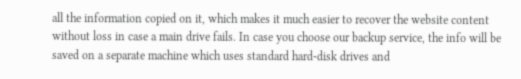all the information copied on it, which makes it much easier to recover the website content without loss in case a main drive fails. In case you choose our backup service, the info will be saved on a separate machine which uses standard hard-disk drives and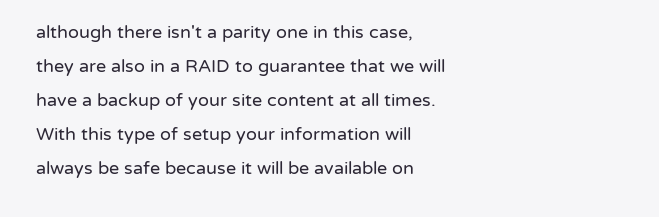although there isn't a parity one in this case, they are also in a RAID to guarantee that we will have a backup of your site content at all times. With this type of setup your information will always be safe because it will be available on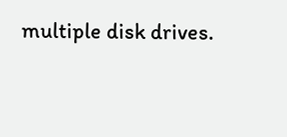multiple disk drives.